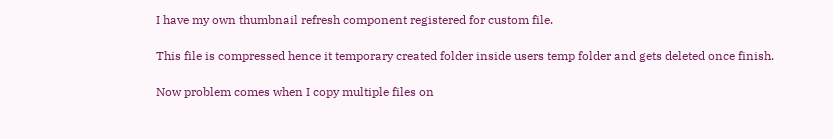I have my own thumbnail refresh component registered for custom file.

This file is compressed hence it temporary created folder inside users temp folder and gets deleted once finish.

Now problem comes when I copy multiple files on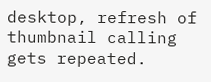desktop, refresh of thumbnail calling gets repeated.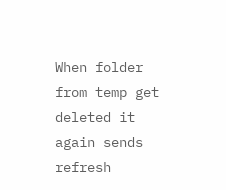When folder from temp get deleted it again sends refresh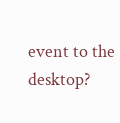event to the desktop?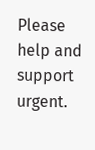Please help and support urgent.